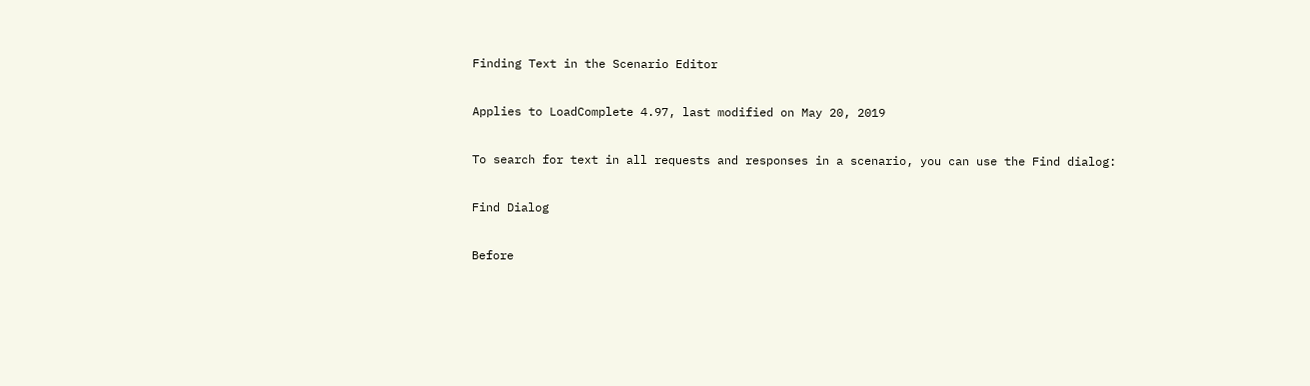Finding Text in the Scenario Editor

Applies to LoadComplete 4.97, last modified on May 20, 2019

To search for text in all requests and responses in a scenario, you can use the Find dialog:

Find Dialog

Before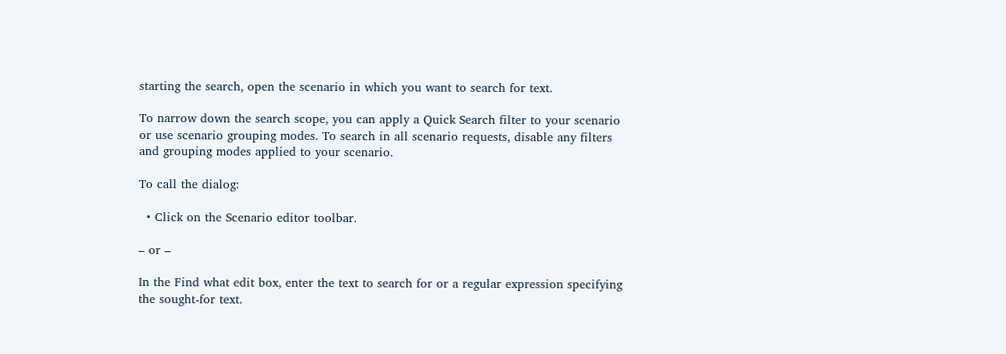starting the search, open the scenario in which you want to search for text.

To narrow down the search scope, you can apply a Quick Search filter to your scenario or use scenario grouping modes. To search in all scenario requests, disable any filters and grouping modes applied to your scenario.

To call the dialog:

  • Click on the Scenario editor toolbar.

– or –

In the Find what edit box, enter the text to search for or a regular expression specifying the sought-for text.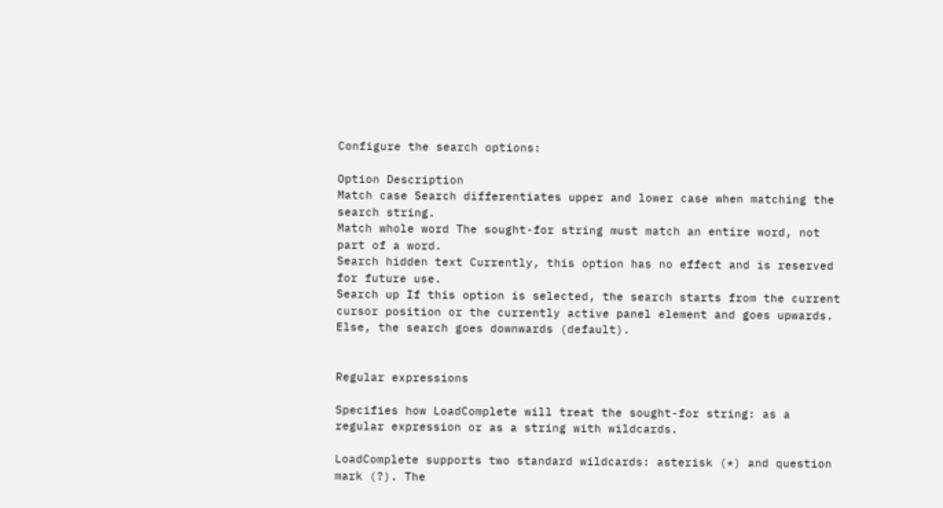Configure the search options:

Option Description
Match case Search differentiates upper and lower case when matching the search string.
Match whole word The sought-for string must match an entire word, not part of a word.
Search hidden text Currently, this option has no effect and is reserved for future use.
Search up If this option is selected, the search starts from the current cursor position or the currently active panel element and goes upwards. Else, the search goes downwards (default).


Regular expressions

Specifies how LoadComplete will treat the sought-for string: as a regular expression or as a string with wildcards.

LoadComplete supports two standard wildcards: asterisk (*) and question mark (?). The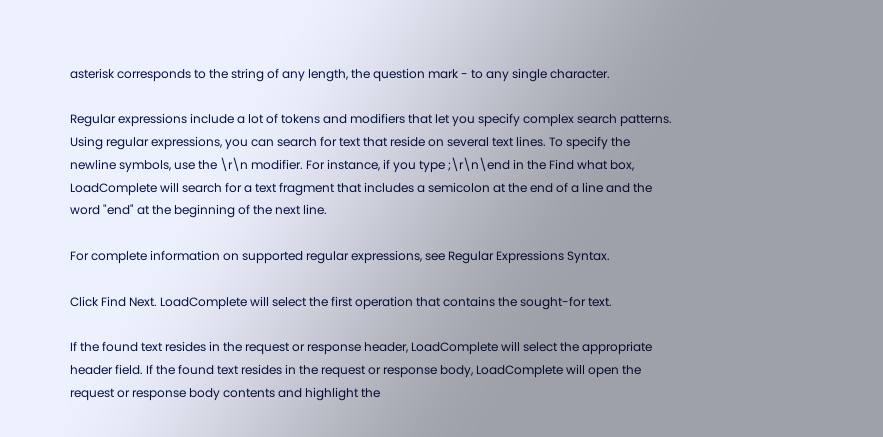asterisk corresponds to the string of any length, the question mark - to any single character.

Regular expressions include a lot of tokens and modifiers that let you specify complex search patterns. Using regular expressions, you can search for text that reside on several text lines. To specify the newline symbols, use the \r\n modifier. For instance, if you type ;\r\n\end in the Find what box, LoadComplete will search for a text fragment that includes a semicolon at the end of a line and the word "end" at the beginning of the next line.

For complete information on supported regular expressions, see Regular Expressions Syntax.

Click Find Next. LoadComplete will select the first operation that contains the sought-for text.

If the found text resides in the request or response header, LoadComplete will select the appropriate header field. If the found text resides in the request or response body, LoadComplete will open the request or response body contents and highlight the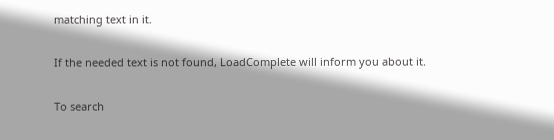matching text in it.

If the needed text is not found, LoadComplete will inform you about it.

To search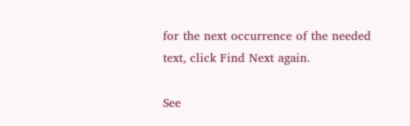for the next occurrence of the needed text, click Find Next again.

See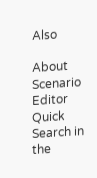Also

About Scenario Editor
Quick Search in the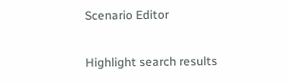Scenario Editor

Highlight search results